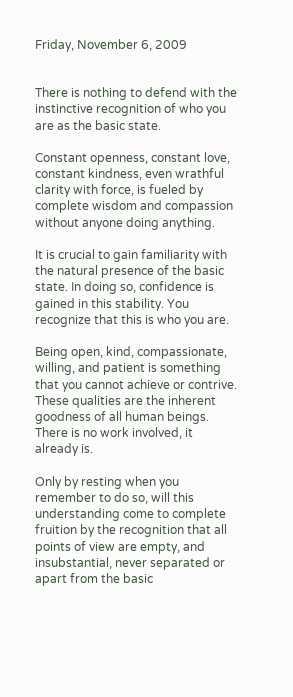Friday, November 6, 2009


There is nothing to defend with the instinctive recognition of who you are as the basic state.

Constant openness, constant love, constant kindness, even wrathful clarity with force, is fueled by complete wisdom and compassion without anyone doing anything.

It is crucial to gain familiarity with the natural presence of the basic state. In doing so, confidence is gained in this stability. You recognize that this is who you are.

Being open, kind, compassionate, willing, and patient is something that you cannot achieve or contrive. These qualities are the inherent goodness of all human beings. There is no work involved, it already is.

Only by resting when you remember to do so, will this understanding come to complete fruition by the recognition that all points of view are empty, and insubstantial, never separated or apart from the basic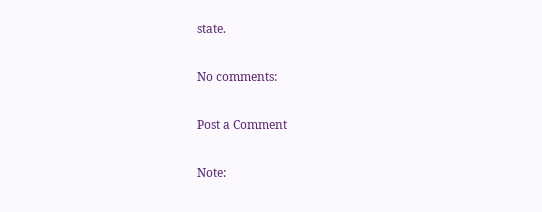state.

No comments:

Post a Comment

Note: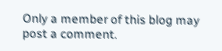Only a member of this blog may post a comment.